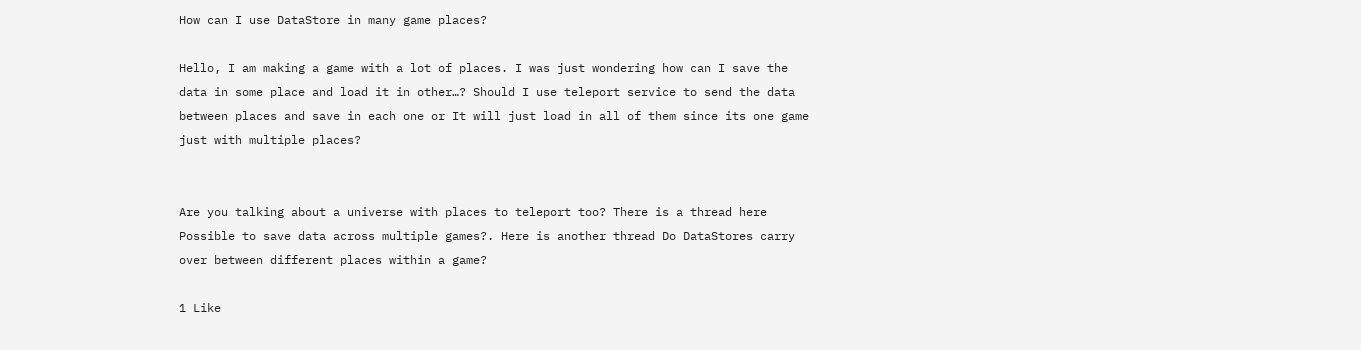How can I use DataStore in many game places?

Hello, I am making a game with a lot of places. I was just wondering how can I save the data in some place and load it in other…? Should I use teleport service to send the data between places and save in each one or It will just load in all of them since its one game just with multiple places?


Are you talking about a universe with places to teleport too? There is a thread here Possible to save data across multiple games?. Here is another thread Do DataStores carry over between different places within a game?

1 Like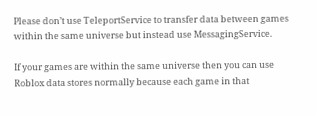Please don’t use TeleportService to transfer data between games within the same universe but instead use MessagingService.

If your games are within the same universe then you can use Roblox data stores normally because each game in that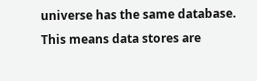universe has the same database. This means data stores are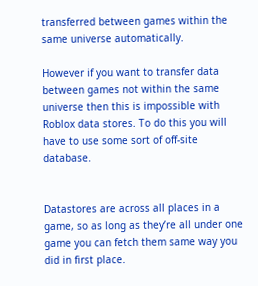transferred between games within the same universe automatically.

However if you want to transfer data between games not within the same universe then this is impossible with Roblox data stores. To do this you will have to use some sort of off-site database.


Datastores are across all places in a game, so as long as they’re all under one game you can fetch them same way you did in first place.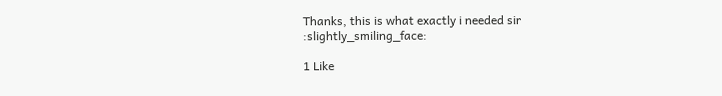Thanks, this is what exactly i needed sir :slightly_smiling_face:

1 Like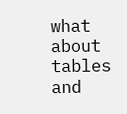what about tables and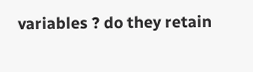variables ? do they retain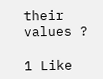their values ?

1 Like